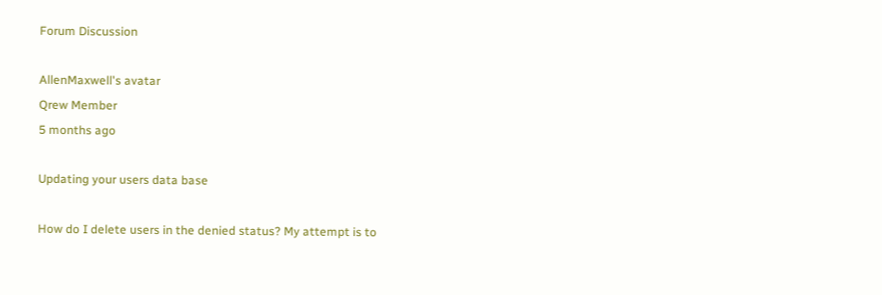Forum Discussion

AllenMaxwell's avatar
Qrew Member
5 months ago

Updating your users data base

How do I delete users in the denied status? My attempt is to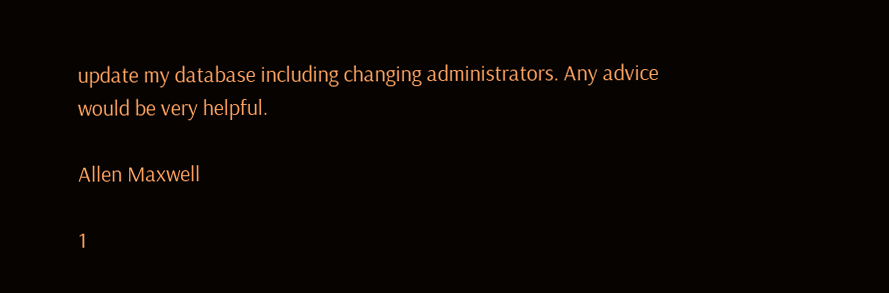update my database including changing administrators. Any advice would be very helpful.

Allen Maxwell

1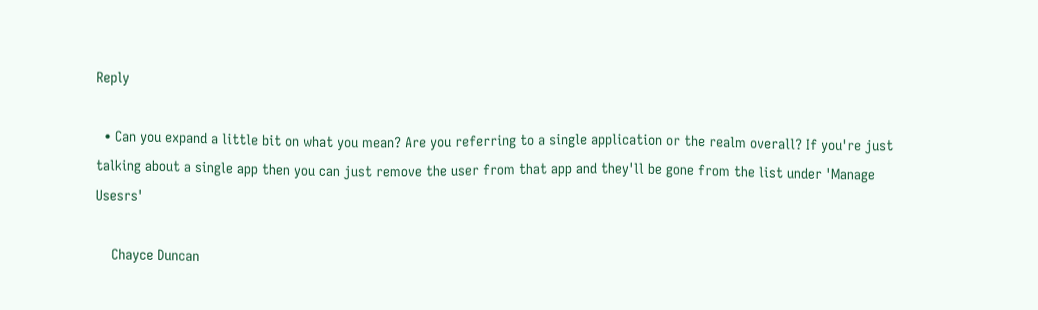Reply

  • Can you expand a little bit on what you mean? Are you referring to a single application or the realm overall? If you're just talking about a single app then you can just remove the user from that app and they'll be gone from the list under 'Manage Usesrs'

    Chayce Duncan